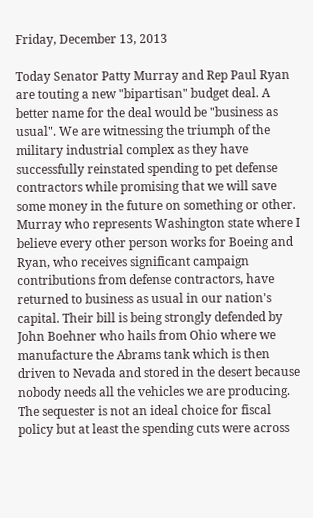Friday, December 13, 2013

Today Senator Patty Murray and Rep Paul Ryan are touting a new "bipartisan" budget deal. A better name for the deal would be "business as usual". We are witnessing the triumph of the military industrial complex as they have successfully reinstated spending to pet defense contractors while promising that we will save some money in the future on something or other.  Murray who represents Washington state where I believe every other person works for Boeing and Ryan, who receives significant campaign contributions from defense contractors, have returned to business as usual in our nation's capital. Their bill is being strongly defended by John Boehner who hails from Ohio where we manufacture the Abrams tank which is then driven to Nevada and stored in the desert because nobody needs all the vehicles we are producing. The sequester is not an ideal choice for fiscal policy but at least the spending cuts were across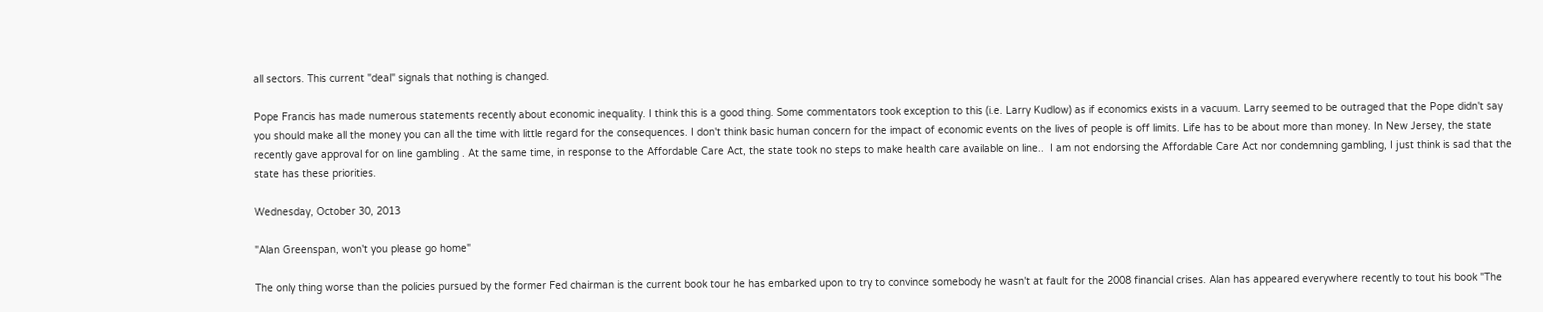all sectors. This current "deal" signals that nothing is changed.

Pope Francis has made numerous statements recently about economic inequality. I think this is a good thing. Some commentators took exception to this (i.e. Larry Kudlow) as if economics exists in a vacuum. Larry seemed to be outraged that the Pope didn't say you should make all the money you can all the time with little regard for the consequences. I don't think basic human concern for the impact of economic events on the lives of people is off limits. Life has to be about more than money. In New Jersey, the state  recently gave approval for on line gambling . At the same time, in response to the Affordable Care Act, the state took no steps to make health care available on line..  I am not endorsing the Affordable Care Act nor condemning gambling, I just think is sad that the state has these priorities.

Wednesday, October 30, 2013

"Alan Greenspan, won't you please go home"

The only thing worse than the policies pursued by the former Fed chairman is the current book tour he has embarked upon to try to convince somebody he wasn't at fault for the 2008 financial crises. Alan has appeared everywhere recently to tout his book "The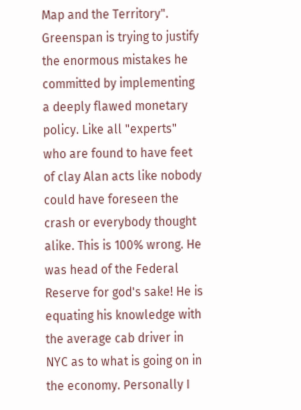Map and the Territory". Greenspan is trying to justify the enormous mistakes he committed by implementing a deeply flawed monetary policy. Like all "experts" who are found to have feet of clay Alan acts like nobody could have foreseen the crash or everybody thought alike. This is 100% wrong. He was head of the Federal Reserve for god's sake! He is equating his knowledge with the average cab driver in NYC as to what is going on in the economy. Personally I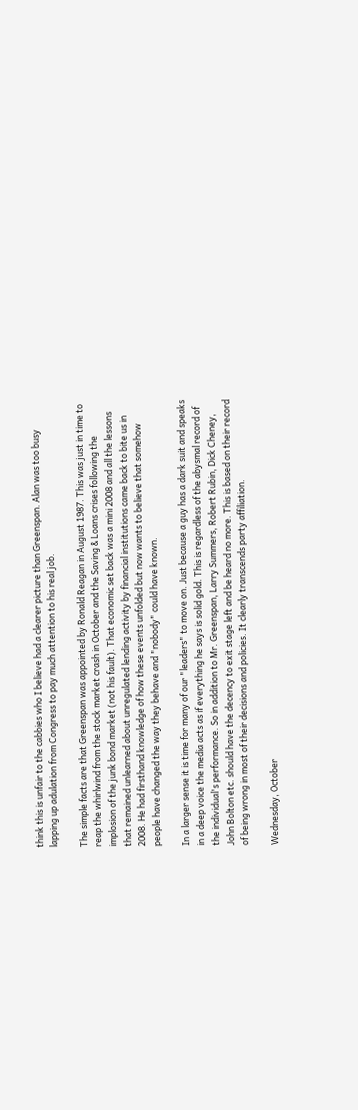think this is unfair to the cabbies who I believe had a clearer picture than Greenspan. Alan was too busy lapping up adulation from Congress to pay much attention to his real job.

The simple facts are that Greenspan was appointed by Ronald Reagan in August 1987. This was just in time to reap the whirlwind from the stock market crash in October and the Saving & Loans crises following the implosion of the junk bond market (not his fault). That economic set back was a mini 2008 and all the lessons that remained unlearned about unregulated lending activity by financial institutions came back to bite us in 2008. He had firsthand knowledge of how these events unfolded but now wants to believe that somehow people have changed the way they behave and "nobody" could have known.

In a larger sense it is time for many of our "leaders" to move on. Just because a guy has a dark suit and speaks in a deep voice the media acts as if everything he says is solid gold. This is regardless of the abysmal record of the individual's performance. So in addition to Mr. Greenspan, Larry Summers, Robert Rubin, Dick Cheney, John Bolton etc. should have the decency to exit stage left and be heard no more. This is based on their record of being wrong in most of their decisions and policies. It clearly transcends party affiliation.

Wednesday, October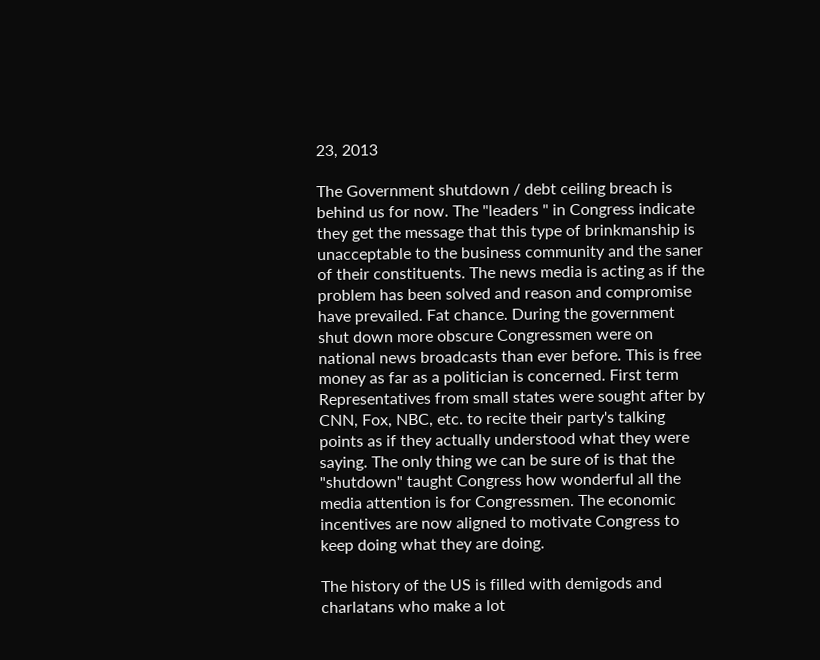23, 2013

The Government shutdown / debt ceiling breach is behind us for now. The "leaders " in Congress indicate they get the message that this type of brinkmanship is unacceptable to the business community and the saner of their constituents. The news media is acting as if the problem has been solved and reason and compromise have prevailed. Fat chance. During the government shut down more obscure Congressmen were on national news broadcasts than ever before. This is free money as far as a politician is concerned. First term Representatives from small states were sought after by CNN, Fox, NBC, etc. to recite their party's talking points as if they actually understood what they were saying. The only thing we can be sure of is that the "shutdown" taught Congress how wonderful all the media attention is for Congressmen. The economic incentives are now aligned to motivate Congress to keep doing what they are doing.

The history of the US is filled with demigods and charlatans who make a lot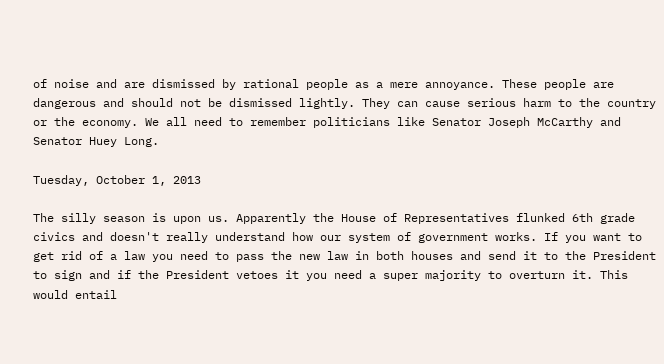of noise and are dismissed by rational people as a mere annoyance. These people are dangerous and should not be dismissed lightly. They can cause serious harm to the country or the economy. We all need to remember politicians like Senator Joseph McCarthy and Senator Huey Long.

Tuesday, October 1, 2013

The silly season is upon us. Apparently the House of Representatives flunked 6th grade civics and doesn't really understand how our system of government works. If you want to get rid of a law you need to pass the new law in both houses and send it to the President to sign and if the President vetoes it you need a super majority to overturn it. This would entail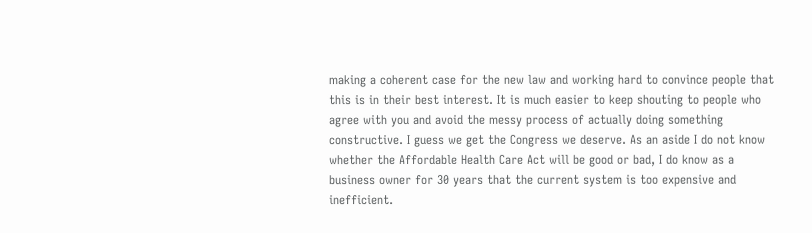making a coherent case for the new law and working hard to convince people that this is in their best interest. It is much easier to keep shouting to people who agree with you and avoid the messy process of actually doing something constructive. I guess we get the Congress we deserve. As an aside I do not know whether the Affordable Health Care Act will be good or bad, I do know as a business owner for 30 years that the current system is too expensive and inefficient.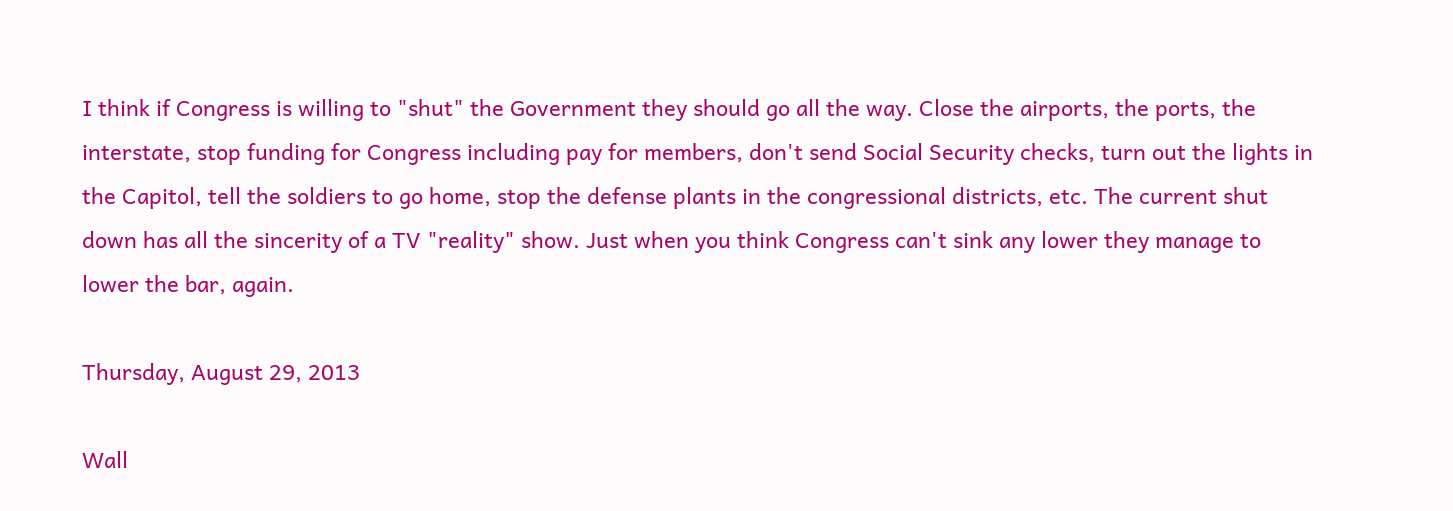I think if Congress is willing to "shut" the Government they should go all the way. Close the airports, the ports, the interstate, stop funding for Congress including pay for members, don't send Social Security checks, turn out the lights in the Capitol, tell the soldiers to go home, stop the defense plants in the congressional districts, etc. The current shut down has all the sincerity of a TV "reality" show. Just when you think Congress can't sink any lower they manage to lower the bar, again.

Thursday, August 29, 2013

Wall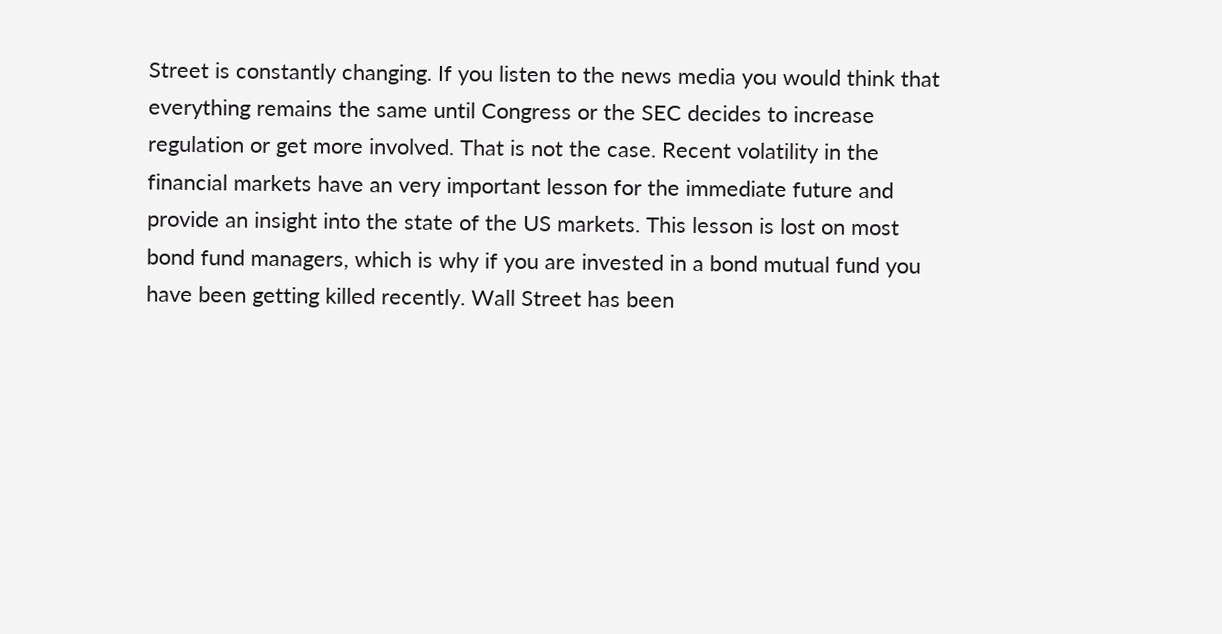Street is constantly changing. If you listen to the news media you would think that everything remains the same until Congress or the SEC decides to increase regulation or get more involved. That is not the case. Recent volatility in the financial markets have an very important lesson for the immediate future and provide an insight into the state of the US markets. This lesson is lost on most bond fund managers, which is why if you are invested in a bond mutual fund you have been getting killed recently. Wall Street has been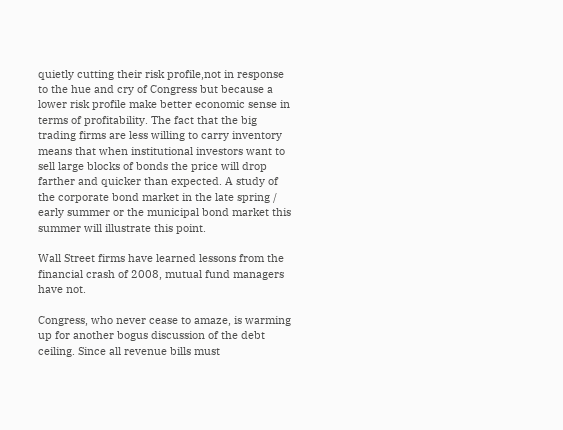quietly cutting their risk profile,not in response to the hue and cry of Congress but because a lower risk profile make better economic sense in terms of profitability. The fact that the big trading firms are less willing to carry inventory means that when institutional investors want to sell large blocks of bonds the price will drop farther and quicker than expected. A study of the corporate bond market in the late spring / early summer or the municipal bond market this summer will illustrate this point.

Wall Street firms have learned lessons from the financial crash of 2008, mutual fund managers have not.

Congress, who never cease to amaze, is warming up for another bogus discussion of the debt ceiling. Since all revenue bills must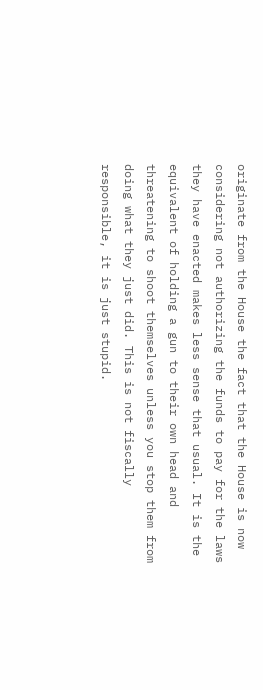originate from the House the fact that the House is now considering not authorizing the funds to pay for the laws they have enacted makes less sense that usual. It is the equivalent of holding a gun to their own head and threatening to shoot themselves unless you stop them from doing what they just did. This is not fiscally responsible, it is just stupid.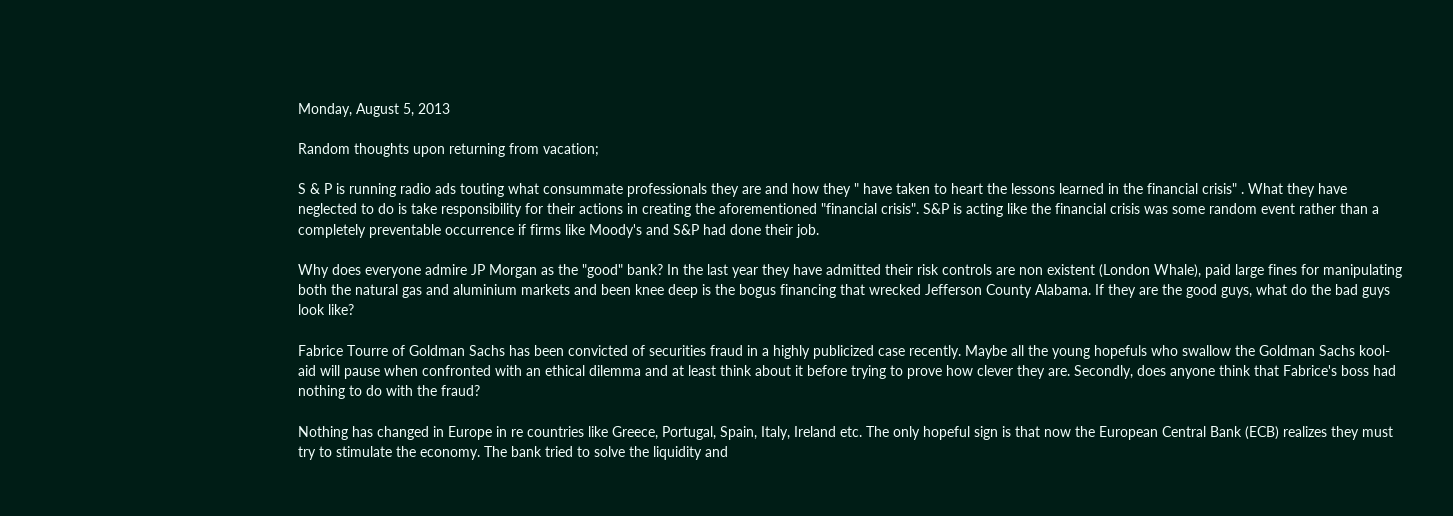Monday, August 5, 2013

Random thoughts upon returning from vacation;

S & P is running radio ads touting what consummate professionals they are and how they " have taken to heart the lessons learned in the financial crisis" . What they have neglected to do is take responsibility for their actions in creating the aforementioned "financial crisis". S&P is acting like the financial crisis was some random event rather than a completely preventable occurrence if firms like Moody's and S&P had done their job.

Why does everyone admire JP Morgan as the "good" bank? In the last year they have admitted their risk controls are non existent (London Whale), paid large fines for manipulating both the natural gas and aluminium markets and been knee deep is the bogus financing that wrecked Jefferson County Alabama. If they are the good guys, what do the bad guys look like?

Fabrice Tourre of Goldman Sachs has been convicted of securities fraud in a highly publicized case recently. Maybe all the young hopefuls who swallow the Goldman Sachs kool-aid will pause when confronted with an ethical dilemma and at least think about it before trying to prove how clever they are. Secondly, does anyone think that Fabrice's boss had nothing to do with the fraud?

Nothing has changed in Europe in re countries like Greece, Portugal, Spain, Italy, Ireland etc. The only hopeful sign is that now the European Central Bank (ECB) realizes they must try to stimulate the economy. The bank tried to solve the liquidity and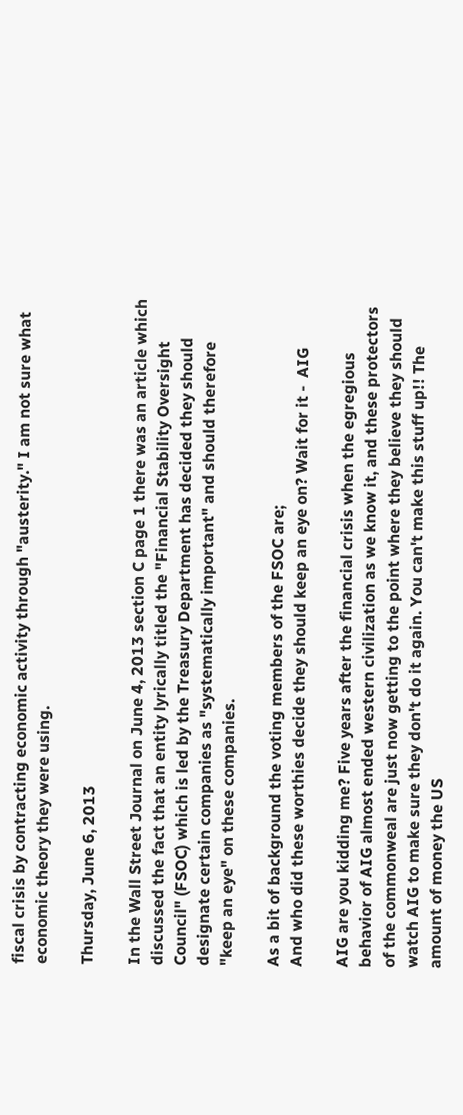fiscal crisis by contracting economic activity through "austerity." I am not sure what economic theory they were using.

Thursday, June 6, 2013

In the Wall Street Journal on June 4, 2013 section C page 1 there was an article which discussed the fact that an entity lyrically titled the "Financial Stability Oversight Council" (FSOC) which is led by the Treasury Department has decided they should designate certain companies as "systematically important" and should therefore "keep an eye" on these companies.

As a bit of background the voting members of the FSOC are;
And who did these worthies decide they should keep an eye on? Wait for it -  AIG

AIG are you kidding me? Five years after the financial crisis when the egregious behavior of AIG almost ended western civilization as we know it, and these protectors of the commonweal are just now getting to the point where they believe they should watch AIG to make sure they don't do it again. You can't make this stuff up!! The amount of money the US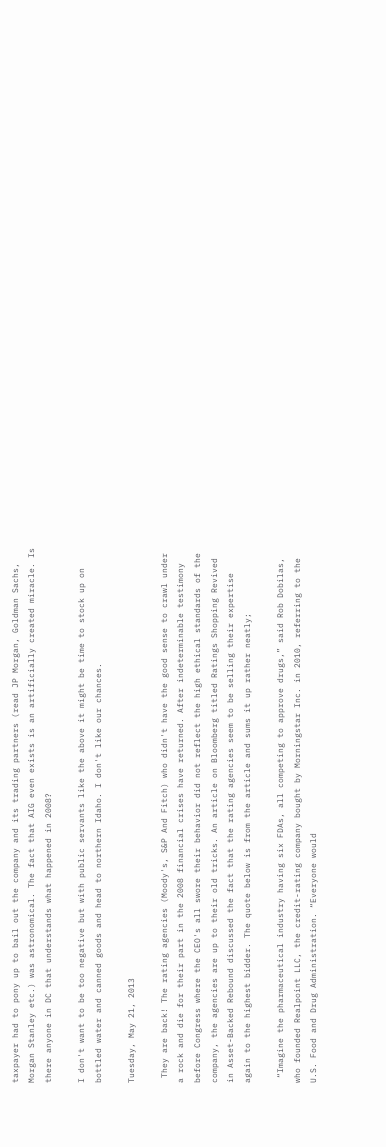taxpayer had to pony up to bail out the company and its trading partners (read JP Morgan, Goldman Sachs, Morgan Stanley etc.) was astronomical. The fact that AIG even exists is an artificially created miracle. Is there anyone in DC that understands what happened in 2008?

I don't want to be too negative but with public servants like the above it might be time to stock up on bottled water and canned goods and head to northern Idaho. I don't like our chances.

Tuesday, May 21, 2013

 They are back! The rating agencies (Moody's, S&P And Fitch) who didn't have the good sense to crawl under a rock and die for their part in the 2008 financial crises have returned. After indeterminable testimony before Congress where the CEO's all swore their behavior did not reflect the high ethical standards of the company, the agencies are up to their old tricks. An article on Bloomberg titled Ratings Shopping Revived in Asset-Backed Rebound discussed the fact that the rating agencies seem to be selling their expertise again to the highest bidder. The quote below is from the article and sums it up rather neatly;

 “Imagine the pharmaceutical industry having six FDAs, all competing to approve drugs,” said Rob Dobilas, who founded Realpoint LLC, the credit-rating company bought by Morningstar Inc. in 2010, referring to the U.S. Food and Drug Administration. “Everyone would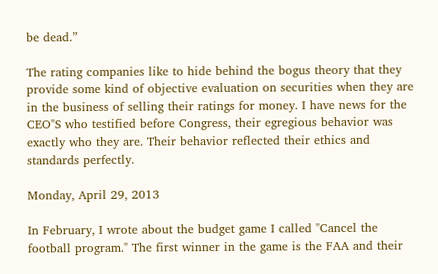be dead.”

The rating companies like to hide behind the bogus theory that they provide some kind of objective evaluation on securities when they are in the business of selling their ratings for money. I have news for the CEO"S who testified before Congress, their egregious behavior was exactly who they are. Their behavior reflected their ethics and standards perfectly.

Monday, April 29, 2013

In February, I wrote about the budget game I called "Cancel the football program." The first winner in the game is the FAA and their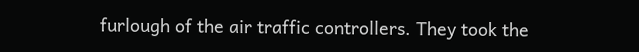furlough of the air traffic controllers. They took the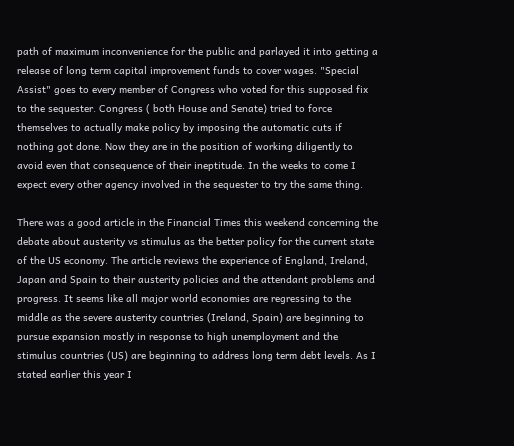path of maximum inconvenience for the public and parlayed it into getting a release of long term capital improvement funds to cover wages. "Special Assist" goes to every member of Congress who voted for this supposed fix to the sequester. Congress ( both House and Senate) tried to force themselves to actually make policy by imposing the automatic cuts if nothing got done. Now they are in the position of working diligently to avoid even that consequence of their ineptitude. In the weeks to come I expect every other agency involved in the sequester to try the same thing.

There was a good article in the Financial Times this weekend concerning the debate about austerity vs stimulus as the better policy for the current state of the US economy. The article reviews the experience of England, Ireland, Japan and Spain to their austerity policies and the attendant problems and progress. It seems like all major world economies are regressing to the middle as the severe austerity countries (Ireland, Spain) are beginning to pursue expansion mostly in response to high unemployment and the stimulus countries (US) are beginning to address long term debt levels. As I stated earlier this year I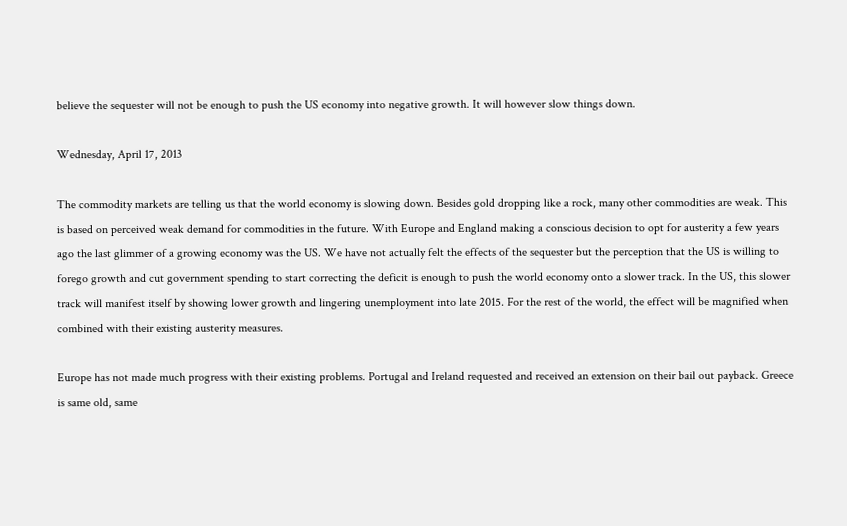believe the sequester will not be enough to push the US economy into negative growth. It will however slow things down.

Wednesday, April 17, 2013

The commodity markets are telling us that the world economy is slowing down. Besides gold dropping like a rock, many other commodities are weak. This is based on perceived weak demand for commodities in the future. With Europe and England making a conscious decision to opt for austerity a few years ago the last glimmer of a growing economy was the US. We have not actually felt the effects of the sequester but the perception that the US is willing to forego growth and cut government spending to start correcting the deficit is enough to push the world economy onto a slower track. In the US, this slower track will manifest itself by showing lower growth and lingering unemployment into late 2015. For the rest of the world, the effect will be magnified when combined with their existing austerity measures.

Europe has not made much progress with their existing problems. Portugal and Ireland requested and received an extension on their bail out payback. Greece is same old, same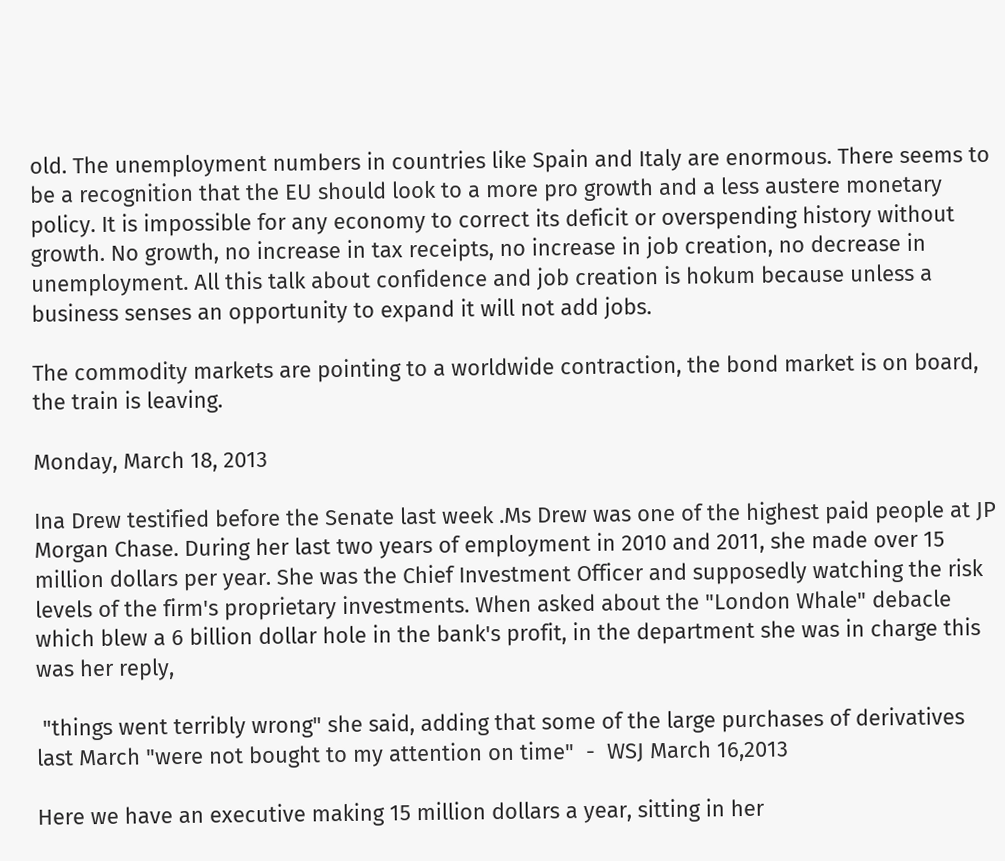old. The unemployment numbers in countries like Spain and Italy are enormous. There seems to be a recognition that the EU should look to a more pro growth and a less austere monetary policy. It is impossible for any economy to correct its deficit or overspending history without growth. No growth, no increase in tax receipts, no increase in job creation, no decrease in unemployment. All this talk about confidence and job creation is hokum because unless a business senses an opportunity to expand it will not add jobs.

The commodity markets are pointing to a worldwide contraction, the bond market is on board, the train is leaving.

Monday, March 18, 2013

Ina Drew testified before the Senate last week .Ms Drew was one of the highest paid people at JP Morgan Chase. During her last two years of employment in 2010 and 2011, she made over 15 million dollars per year. She was the Chief Investment Officer and supposedly watching the risk levels of the firm's proprietary investments. When asked about the "London Whale" debacle which blew a 6 billion dollar hole in the bank's profit, in the department she was in charge this was her reply,

 "things went terribly wrong" she said, adding that some of the large purchases of derivatives last March "were not bought to my attention on time"  -  WSJ March 16,2013

Here we have an executive making 15 million dollars a year, sitting in her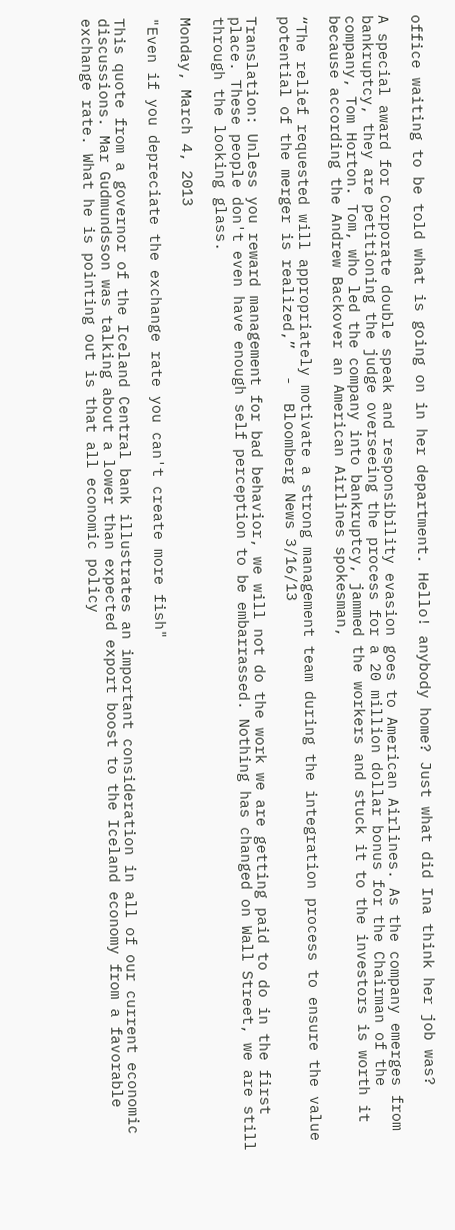office waiting to be told what is going on in her department. Hello! anybody home? Just what did Ina think her job was?

A special award for Corporate double speak and responsibility evasion goes to American Airlines. As the company emerges from bankruptcy, they are petitioning the judge overseeing the process for a 20 million dollar bonus for the Chairman of the company, Tom Horton. Tom, who led the company into bankruptcy, jammed the workers and stuck it to the investors is worth it because according the Andrew Backover an American Airlines spokesman,

“The relief requested will appropriately motivate a strong management team during the integration process to ensure the value potential of the merger is realized,”   -  Bloomberg News 3/16/13

Translation: Unless you reward management for bad behavior, we will not do the work we are getting paid to do in the first place. These people don't even have enough self perception to be embarrassed. Nothing has changed on Wall Street, we are still through the looking glass.

Monday, March 4, 2013

"Even if you depreciate the exchange rate you can't create more fish"

This quote from a governor of the Iceland Central bank illustrates an important consideration in all of our current economic discussions. Mar Gudmundsson was talking about a lower than expected export boost to the Iceland economy from a favorable exchange rate. What he is pointing out is that all economic policy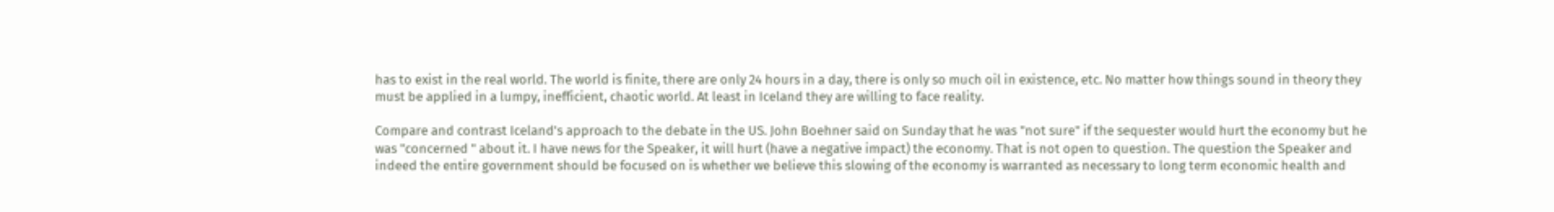has to exist in the real world. The world is finite, there are only 24 hours in a day, there is only so much oil in existence, etc. No matter how things sound in theory they must be applied in a lumpy, inefficient, chaotic world. At least in Iceland they are willing to face reality.

Compare and contrast Iceland's approach to the debate in the US. John Boehner said on Sunday that he was "not sure" if the sequester would hurt the economy but he was "concerned " about it. I have news for the Speaker, it will hurt (have a negative impact) the economy. That is not open to question. The question the Speaker and indeed the entire government should be focused on is whether we believe this slowing of the economy is warranted as necessary to long term economic health and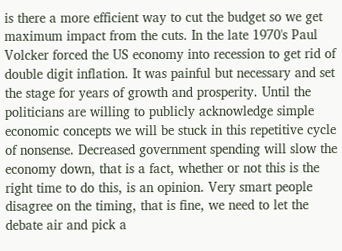is there a more efficient way to cut the budget so we get maximum impact from the cuts. In the late 1970's Paul Volcker forced the US economy into recession to get rid of double digit inflation. It was painful but necessary and set the stage for years of growth and prosperity. Until the politicians are willing to publicly acknowledge simple economic concepts we will be stuck in this repetitive cycle of nonsense. Decreased government spending will slow the economy down, that is a fact, whether or not this is the right time to do this, is an opinion. Very smart people disagree on the timing, that is fine, we need to let the debate air and pick a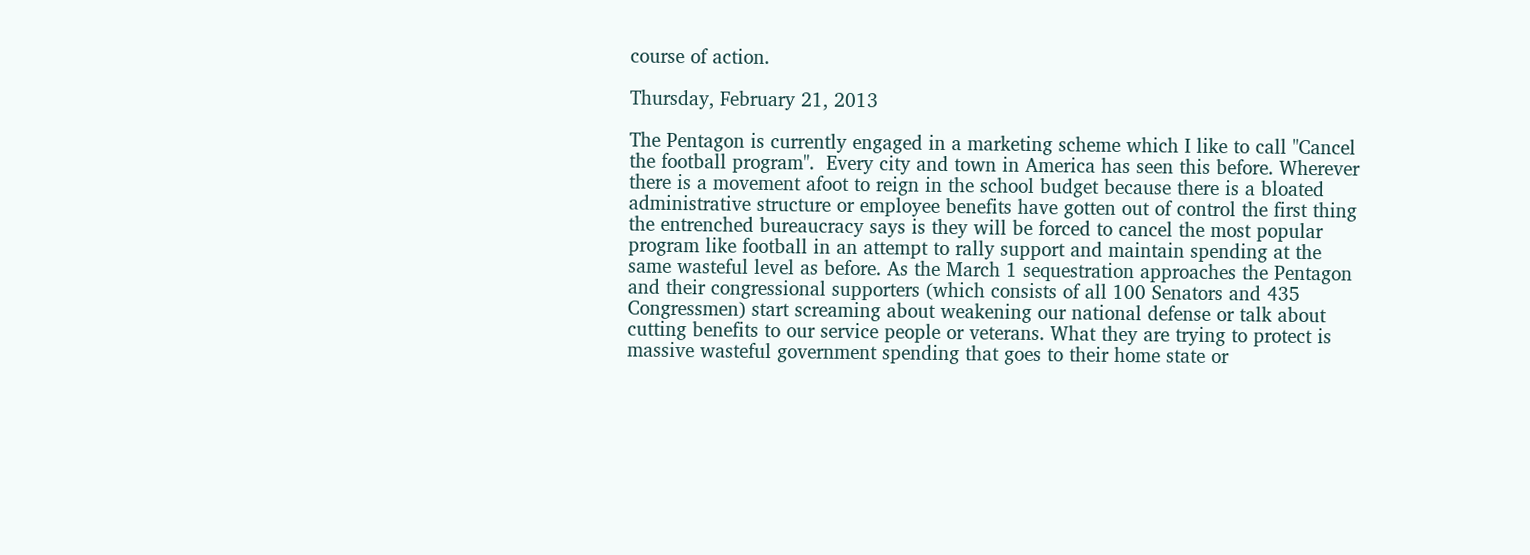course of action.

Thursday, February 21, 2013

The Pentagon is currently engaged in a marketing scheme which I like to call "Cancel the football program".  Every city and town in America has seen this before. Wherever there is a movement afoot to reign in the school budget because there is a bloated administrative structure or employee benefits have gotten out of control the first thing the entrenched bureaucracy says is they will be forced to cancel the most popular program like football in an attempt to rally support and maintain spending at the same wasteful level as before. As the March 1 sequestration approaches the Pentagon and their congressional supporters (which consists of all 100 Senators and 435 Congressmen) start screaming about weakening our national defense or talk about cutting benefits to our service people or veterans. What they are trying to protect is massive wasteful government spending that goes to their home state or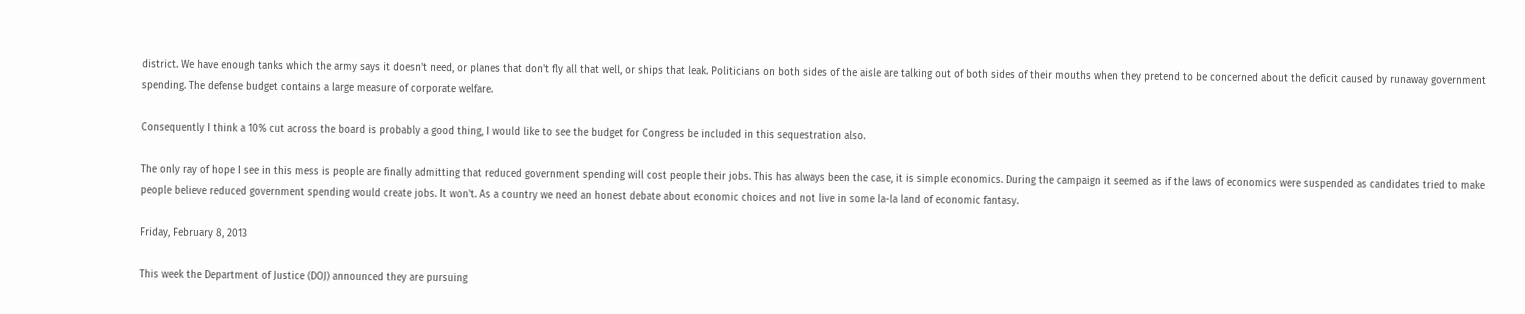district. We have enough tanks which the army says it doesn't need, or planes that don't fly all that well, or ships that leak. Politicians on both sides of the aisle are talking out of both sides of their mouths when they pretend to be concerned about the deficit caused by runaway government spending. The defense budget contains a large measure of corporate welfare.

Consequently I think a 10% cut across the board is probably a good thing, I would like to see the budget for Congress be included in this sequestration also.

The only ray of hope I see in this mess is people are finally admitting that reduced government spending will cost people their jobs. This has always been the case, it is simple economics. During the campaign it seemed as if the laws of economics were suspended as candidates tried to make people believe reduced government spending would create jobs. It won't. As a country we need an honest debate about economic choices and not live in some la-la land of economic fantasy.

Friday, February 8, 2013

This week the Department of Justice (DOJ) announced they are pursuing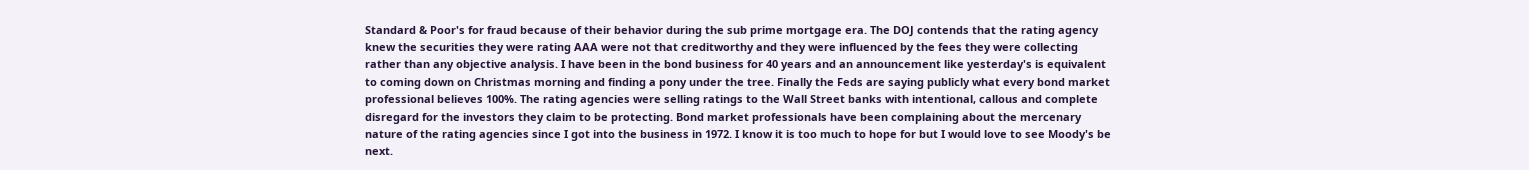Standard & Poor's for fraud because of their behavior during the sub prime mortgage era. The DOJ contends that the rating agency knew the securities they were rating AAA were not that creditworthy and they were influenced by the fees they were collecting rather than any objective analysis. I have been in the bond business for 40 years and an announcement like yesterday's is equivalent to coming down on Christmas morning and finding a pony under the tree. Finally the Feds are saying publicly what every bond market professional believes 100%. The rating agencies were selling ratings to the Wall Street banks with intentional, callous and complete disregard for the investors they claim to be protecting. Bond market professionals have been complaining about the mercenary nature of the rating agencies since I got into the business in 1972. I know it is too much to hope for but I would love to see Moody's be next.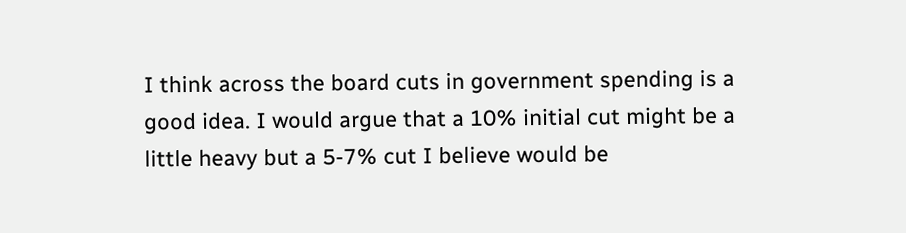I think across the board cuts in government spending is a good idea. I would argue that a 10% initial cut might be a little heavy but a 5-7% cut I believe would be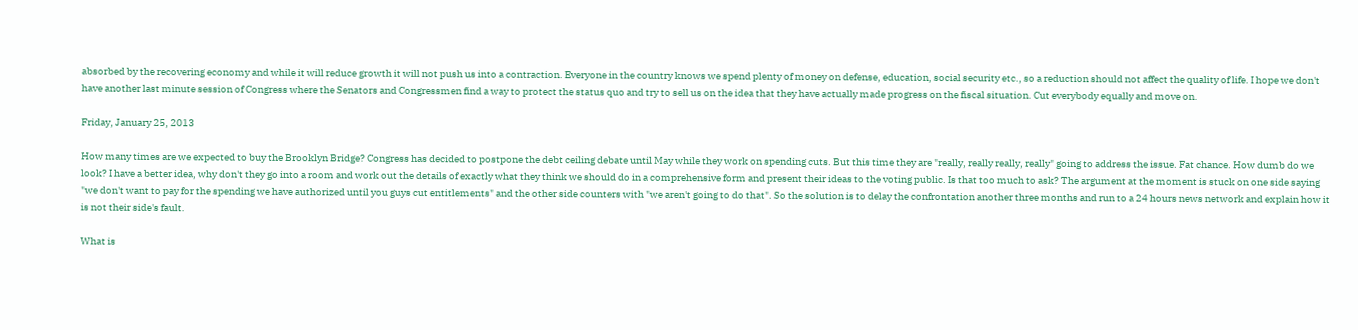absorbed by the recovering economy and while it will reduce growth it will not push us into a contraction. Everyone in the country knows we spend plenty of money on defense, education, social security etc., so a reduction should not affect the quality of life. I hope we don't have another last minute session of Congress where the Senators and Congressmen find a way to protect the status quo and try to sell us on the idea that they have actually made progress on the fiscal situation. Cut everybody equally and move on.

Friday, January 25, 2013

How many times are we expected to buy the Brooklyn Bridge? Congress has decided to postpone the debt ceiling debate until May while they work on spending cuts. But this time they are "really, really really, really" going to address the issue. Fat chance. How dumb do we look? I have a better idea, why don't they go into a room and work out the details of exactly what they think we should do in a comprehensive form and present their ideas to the voting public. Is that too much to ask? The argument at the moment is stuck on one side saying "we don't want to pay for the spending we have authorized until you guys cut entitlements" and the other side counters with "we aren't going to do that". So the solution is to delay the confrontation another three months and run to a 24 hours news network and explain how it is not their side's fault.

What is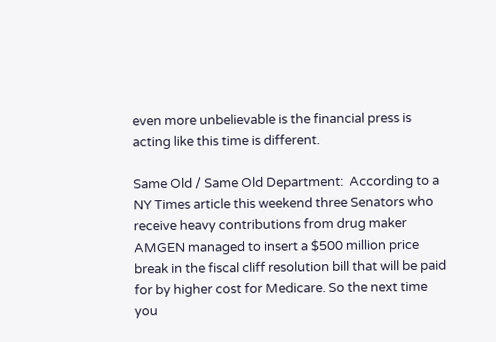even more unbelievable is the financial press is acting like this time is different.

Same Old / Same Old Department:  According to a NY Times article this weekend three Senators who receive heavy contributions from drug maker AMGEN managed to insert a $500 million price break in the fiscal cliff resolution bill that will be paid for by higher cost for Medicare. So the next time you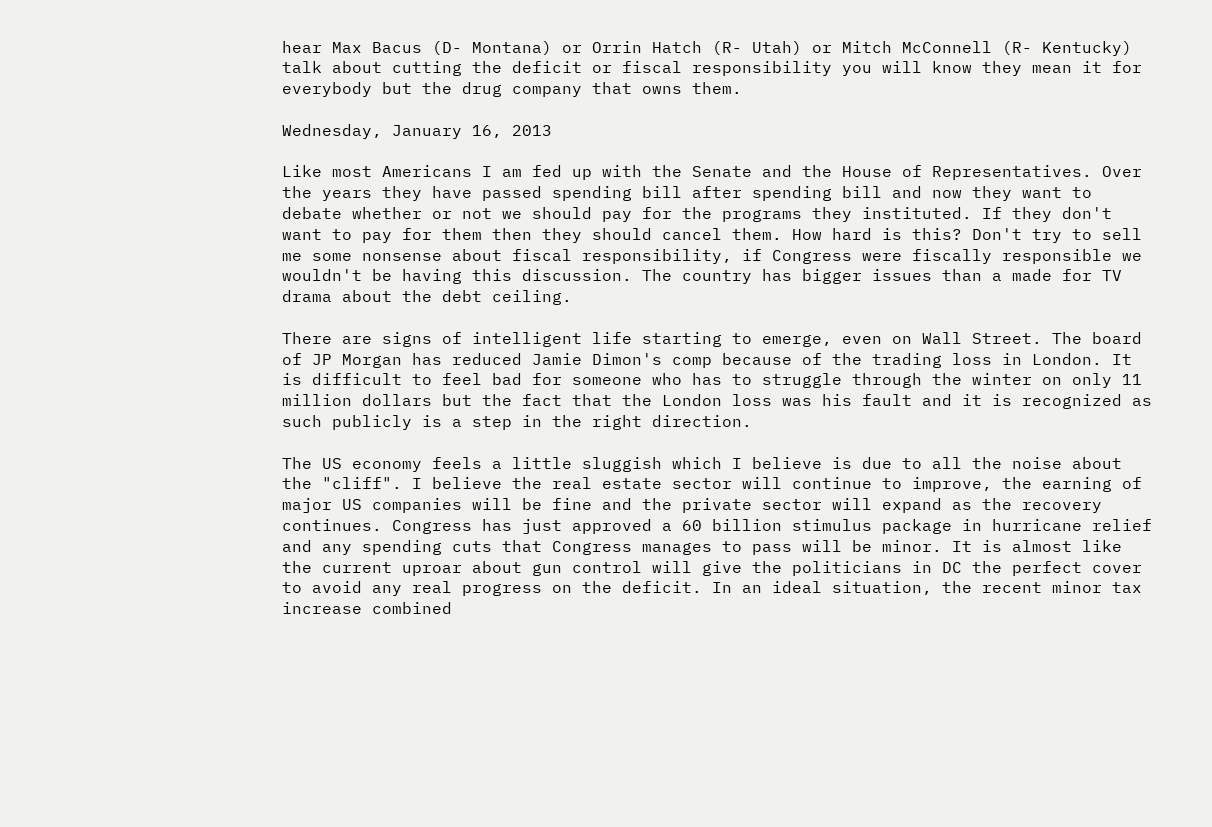hear Max Bacus (D- Montana) or Orrin Hatch (R- Utah) or Mitch McConnell (R- Kentucky) talk about cutting the deficit or fiscal responsibility you will know they mean it for everybody but the drug company that owns them.

Wednesday, January 16, 2013

Like most Americans I am fed up with the Senate and the House of Representatives. Over the years they have passed spending bill after spending bill and now they want to debate whether or not we should pay for the programs they instituted. If they don't want to pay for them then they should cancel them. How hard is this? Don't try to sell me some nonsense about fiscal responsibility, if Congress were fiscally responsible we wouldn't be having this discussion. The country has bigger issues than a made for TV drama about the debt ceiling.

There are signs of intelligent life starting to emerge, even on Wall Street. The board of JP Morgan has reduced Jamie Dimon's comp because of the trading loss in London. It is difficult to feel bad for someone who has to struggle through the winter on only 11 million dollars but the fact that the London loss was his fault and it is recognized as such publicly is a step in the right direction.

The US economy feels a little sluggish which I believe is due to all the noise about the "cliff". I believe the real estate sector will continue to improve, the earning of major US companies will be fine and the private sector will expand as the recovery continues. Congress has just approved a 60 billion stimulus package in hurricane relief and any spending cuts that Congress manages to pass will be minor. It is almost like the current uproar about gun control will give the politicians in DC the perfect cover to avoid any real progress on the deficit. In an ideal situation, the recent minor tax increase combined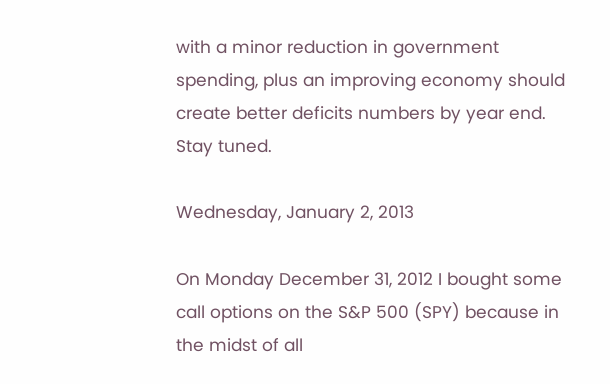with a minor reduction in government spending, plus an improving economy should create better deficits numbers by year end. Stay tuned.

Wednesday, January 2, 2013

On Monday December 31, 2012 I bought some call options on the S&P 500 (SPY) because in the midst of all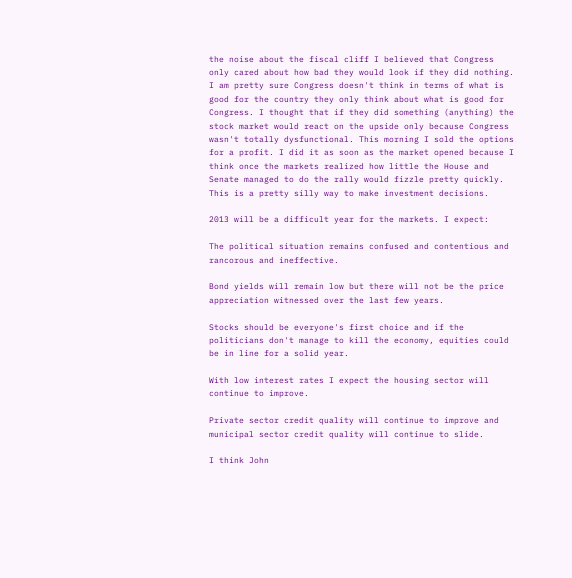the noise about the fiscal cliff I believed that Congress only cared about how bad they would look if they did nothing. I am pretty sure Congress doesn't think in terms of what is good for the country they only think about what is good for Congress. I thought that if they did something (anything) the stock market would react on the upside only because Congress wasn't totally dysfunctional. This morning I sold the options for a profit. I did it as soon as the market opened because I think once the markets realized how little the House and Senate managed to do the rally would fizzle pretty quickly. This is a pretty silly way to make investment decisions.

2013 will be a difficult year for the markets. I expect:

The political situation remains confused and contentious and rancorous and ineffective.

Bond yields will remain low but there will not be the price appreciation witnessed over the last few years.

Stocks should be everyone's first choice and if the politicians don't manage to kill the economy, equities could be in line for a solid year.

With low interest rates I expect the housing sector will continue to improve.

Private sector credit quality will continue to improve and municipal sector credit quality will continue to slide.

I think John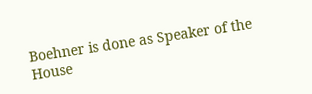Boehner is done as Speaker of the House